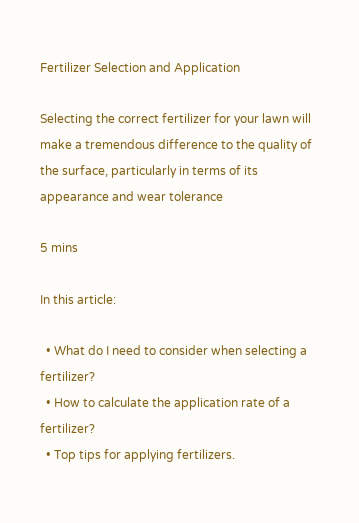Fertilizer Selection and Application

Selecting the correct fertilizer for your lawn will make a tremendous difference to the quality of the surface, particularly in terms of its appearance and wear tolerance

5 mins

In this article:

  • What do I need to consider when selecting a fertilizer?
  • How to calculate the application rate of a fertilizer?
  • Top tips for applying fertilizers.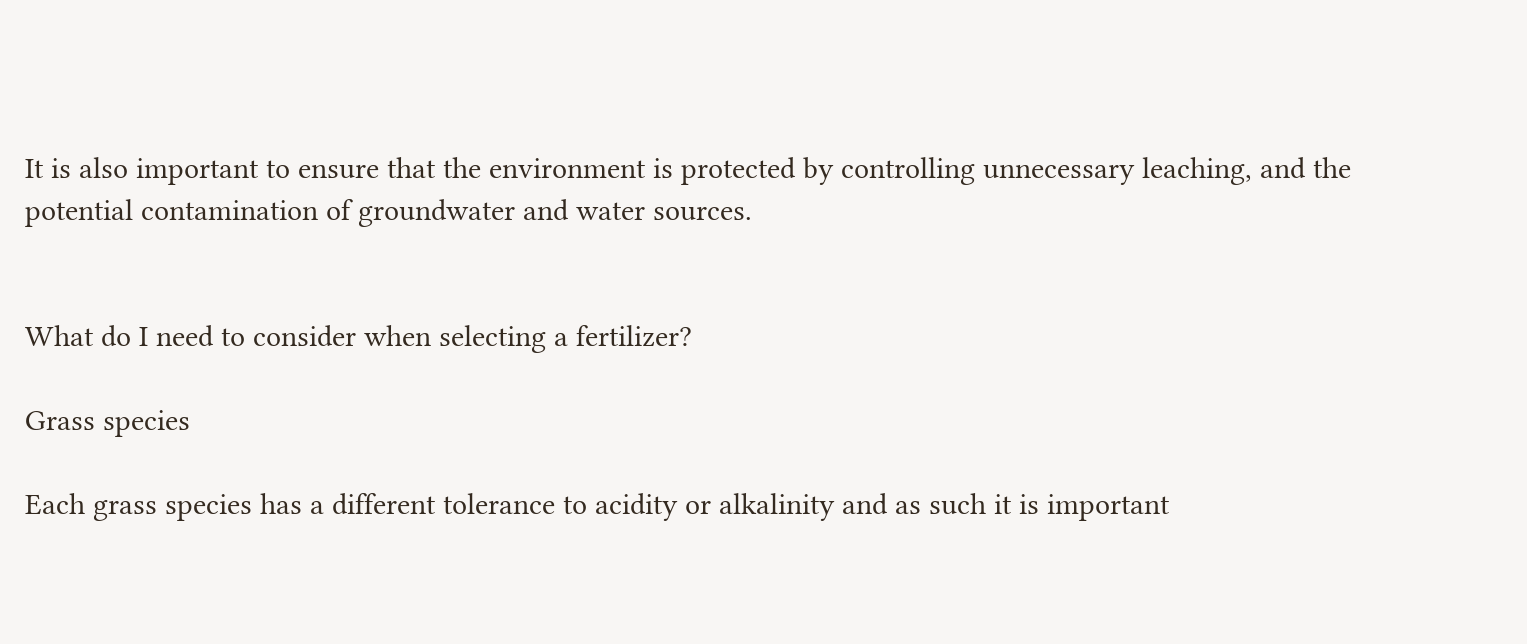It is also important to ensure that the environment is protected by controlling unnecessary leaching, and the potential contamination of groundwater and water sources.


What do I need to consider when selecting a fertilizer?

Grass species

Each grass species has a different tolerance to acidity or alkalinity and as such it is important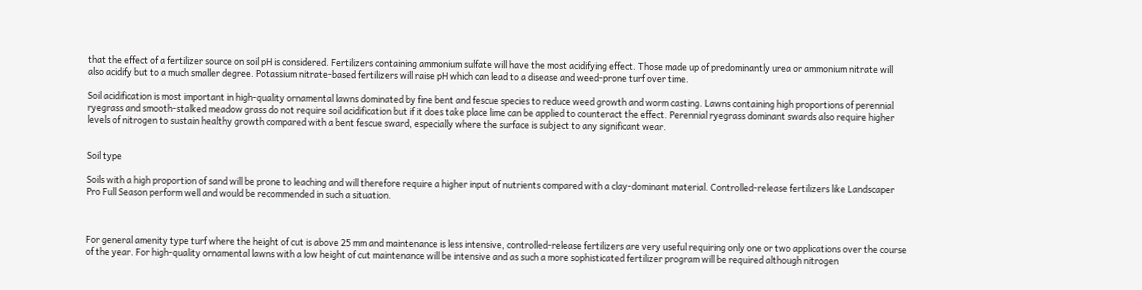that the effect of a fertilizer source on soil pH is considered. Fertilizers containing ammonium sulfate will have the most acidifying effect. Those made up of predominantly urea or ammonium nitrate will also acidify but to a much smaller degree. Potassium nitrate-based fertilizers will raise pH which can lead to a disease and weed-prone turf over time.

Soil acidification is most important in high-quality ornamental lawns dominated by fine bent and fescue species to reduce weed growth and worm casting. Lawns containing high proportions of perennial ryegrass and smooth-stalked meadow grass do not require soil acidification but if it does take place lime can be applied to counteract the effect. Perennial ryegrass dominant swards also require higher levels of nitrogen to sustain healthy growth compared with a bent fescue sward, especially where the surface is subject to any significant wear.


Soil type

Soils with a high proportion of sand will be prone to leaching and will therefore require a higher input of nutrients compared with a clay-dominant material. Controlled-release fertilizers like Landscaper Pro Full Season perform well and would be recommended in such a situation.



For general amenity type turf where the height of cut is above 25 mm and maintenance is less intensive, controlled-release fertilizers are very useful requiring only one or two applications over the course of the year. For high-quality ornamental lawns with a low height of cut maintenance will be intensive and as such a more sophisticated fertilizer program will be required although nitrogen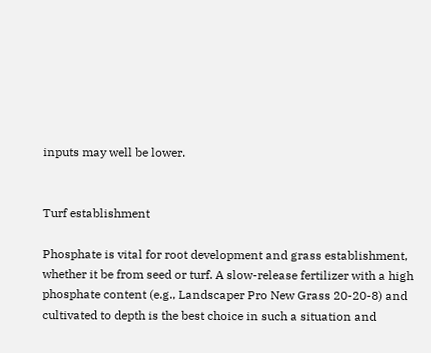inputs may well be lower.


Turf establishment

Phosphate is vital for root development and grass establishment, whether it be from seed or turf. A slow-release fertilizer with a high phosphate content (e.g., Landscaper Pro New Grass 20-20-8) and cultivated to depth is the best choice in such a situation and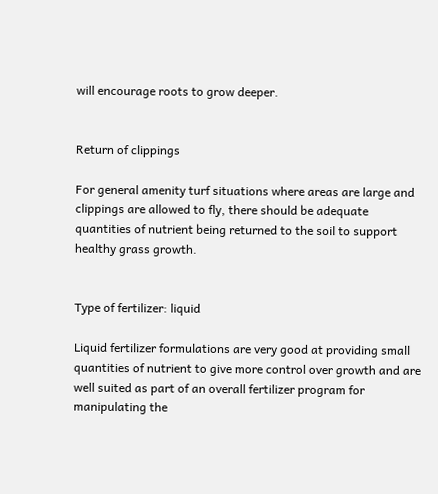will encourage roots to grow deeper.


Return of clippings

For general amenity turf situations where areas are large and clippings are allowed to fly, there should be adequate quantities of nutrient being returned to the soil to support healthy grass growth.


Type of fertilizer: liquid

Liquid fertilizer formulations are very good at providing small quantities of nutrient to give more control over growth and are well suited as part of an overall fertilizer program for manipulating the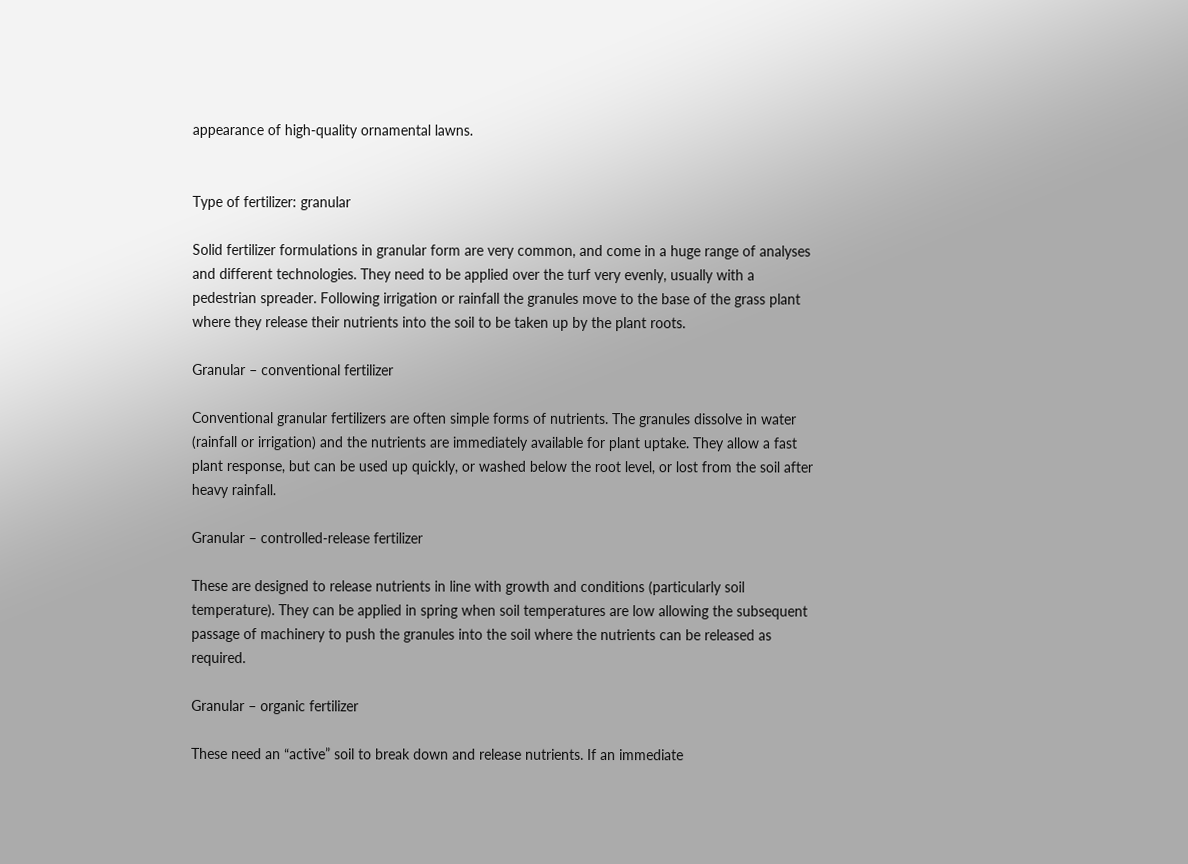appearance of high-quality ornamental lawns.


Type of fertilizer: granular

Solid fertilizer formulations in granular form are very common, and come in a huge range of analyses and different technologies. They need to be applied over the turf very evenly, usually with a pedestrian spreader. Following irrigation or rainfall the granules move to the base of the grass plant where they release their nutrients into the soil to be taken up by the plant roots.

Granular – conventional fertilizer

Conventional granular fertilizers are often simple forms of nutrients. The granules dissolve in water (rainfall or irrigation) and the nutrients are immediately available for plant uptake. They allow a fast plant response, but can be used up quickly, or washed below the root level, or lost from the soil after heavy rainfall.

Granular – controlled-release fertilizer

These are designed to release nutrients in line with growth and conditions (particularly soil temperature). They can be applied in spring when soil temperatures are low allowing the subsequent passage of machinery to push the granules into the soil where the nutrients can be released as required.

Granular – organic fertilizer

These need an “active” soil to break down and release nutrients. If an immediate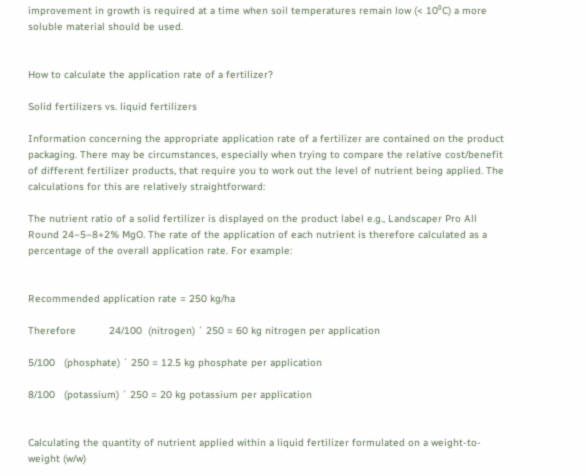improvement in growth is required at a time when soil temperatures remain low (< 10⁰C) a more soluble material should be used.


How to calculate the application rate of a fertilizer?

Solid fertilizers vs. liquid fertilizers

Information concerning the appropriate application rate of a fertilizer are contained on the product packaging. There may be circumstances, especially when trying to compare the relative cost/benefit of different fertilizer products, that require you to work out the level of nutrient being applied. The calculations for this are relatively straightforward:

The nutrient ratio of a solid fertilizer is displayed on the product label e.g., Landscaper Pro All Round 24−5−8+2% MgO. The rate of the application of each nutrient is therefore calculated as a percentage of the overall application rate. For example:


Recommended application rate = 250 kg/ha

Therefore           24/100  (nitrogen) ´ 250 = 60 kg nitrogen per application

5/100   (phosphate) ´ 250 = 12.5 kg phosphate per application

8/100   (potassium) ´ 250 = 20 kg potassium per application


Calculating the quantity of nutrient applied within a liquid fertilizer formulated on a weight-to-weight (w/w)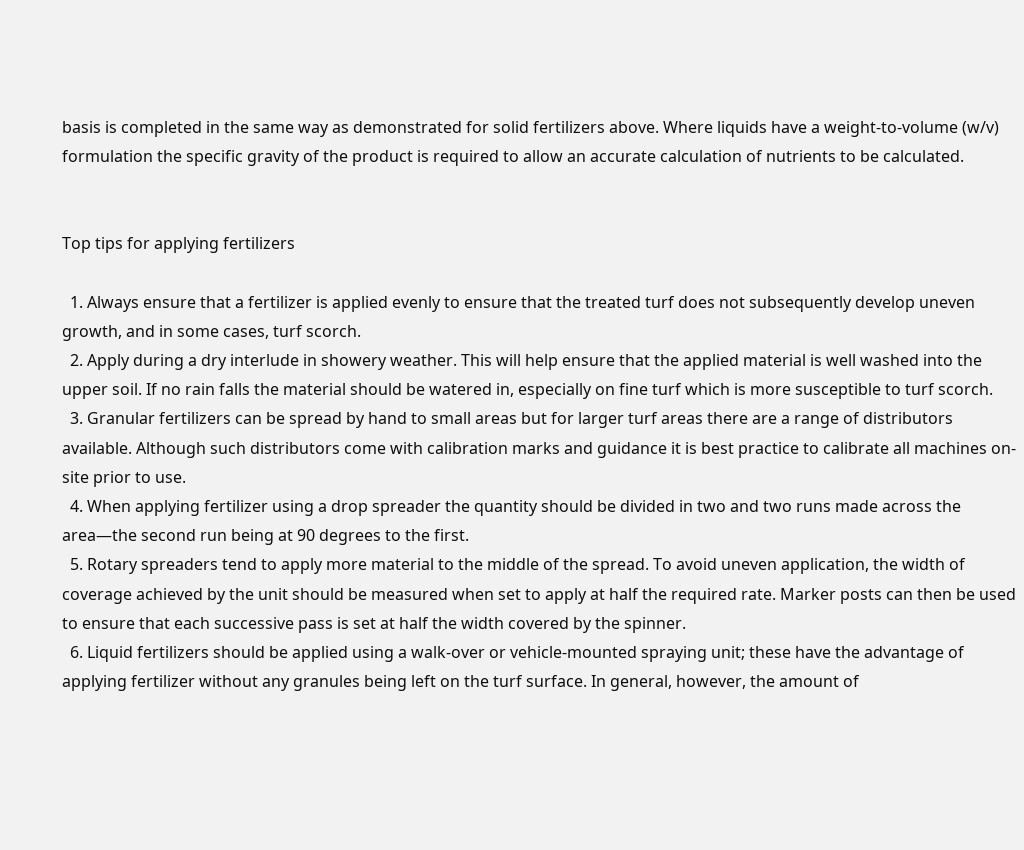basis is completed in the same way as demonstrated for solid fertilizers above. Where liquids have a weight-to-volume (w/v) formulation the specific gravity of the product is required to allow an accurate calculation of nutrients to be calculated.


Top tips for applying fertilizers

  1. Always ensure that a fertilizer is applied evenly to ensure that the treated turf does not subsequently develop uneven growth, and in some cases, turf scorch.
  2. Apply during a dry interlude in showery weather. This will help ensure that the applied material is well washed into the upper soil. If no rain falls the material should be watered in, especially on fine turf which is more susceptible to turf scorch.
  3. Granular fertilizers can be spread by hand to small areas but for larger turf areas there are a range of distributors available. Although such distributors come with calibration marks and guidance it is best practice to calibrate all machines on-site prior to use.
  4. When applying fertilizer using a drop spreader the quantity should be divided in two and two runs made across the area—the second run being at 90 degrees to the first.
  5. Rotary spreaders tend to apply more material to the middle of the spread. To avoid uneven application, the width of coverage achieved by the unit should be measured when set to apply at half the required rate. Marker posts can then be used to ensure that each successive pass is set at half the width covered by the spinner.
  6. Liquid fertilizers should be applied using a walk-over or vehicle-mounted spraying unit; these have the advantage of applying fertilizer without any granules being left on the turf surface. In general, however, the amount of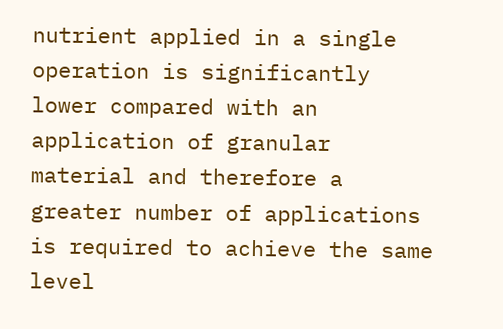nutrient applied in a single operation is significantly lower compared with an application of granular material and therefore a greater number of applications is required to achieve the same level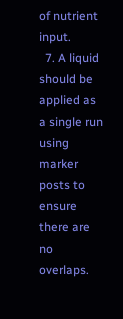of nutrient input.
  7. A liquid should be applied as a single run using marker posts to ensure there are no overlaps.